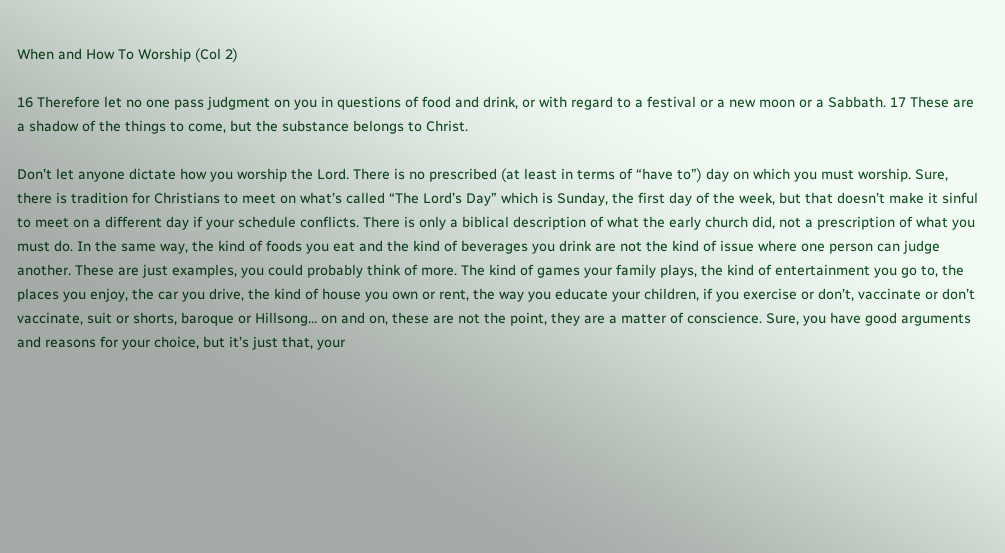When and How To Worship (Col 2)

16 Therefore let no one pass judgment on you in questions of food and drink, or with regard to a festival or a new moon or a Sabbath. 17 These are a shadow of the things to come, but the substance belongs to Christ.

Don’t let anyone dictate how you worship the Lord. There is no prescribed (at least in terms of “have to”) day on which you must worship. Sure, there is tradition for Christians to meet on what’s called “The Lord’s Day” which is Sunday, the first day of the week, but that doesn’t make it sinful to meet on a different day if your schedule conflicts. There is only a biblical description of what the early church did, not a prescription of what you must do. In the same way, the kind of foods you eat and the kind of beverages you drink are not the kind of issue where one person can judge another. These are just examples, you could probably think of more. The kind of games your family plays, the kind of entertainment you go to, the places you enjoy, the car you drive, the kind of house you own or rent, the way you educate your children, if you exercise or don’t, vaccinate or don’t vaccinate, suit or shorts, baroque or Hillsong… on and on, these are not the point, they are a matter of conscience. Sure, you have good arguments and reasons for your choice, but it’s just that, your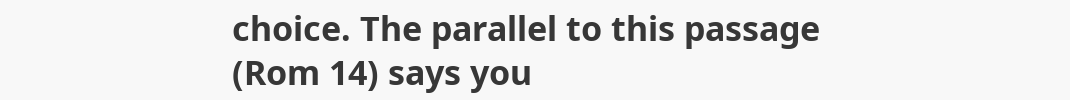choice. The parallel to this passage (Rom 14) says you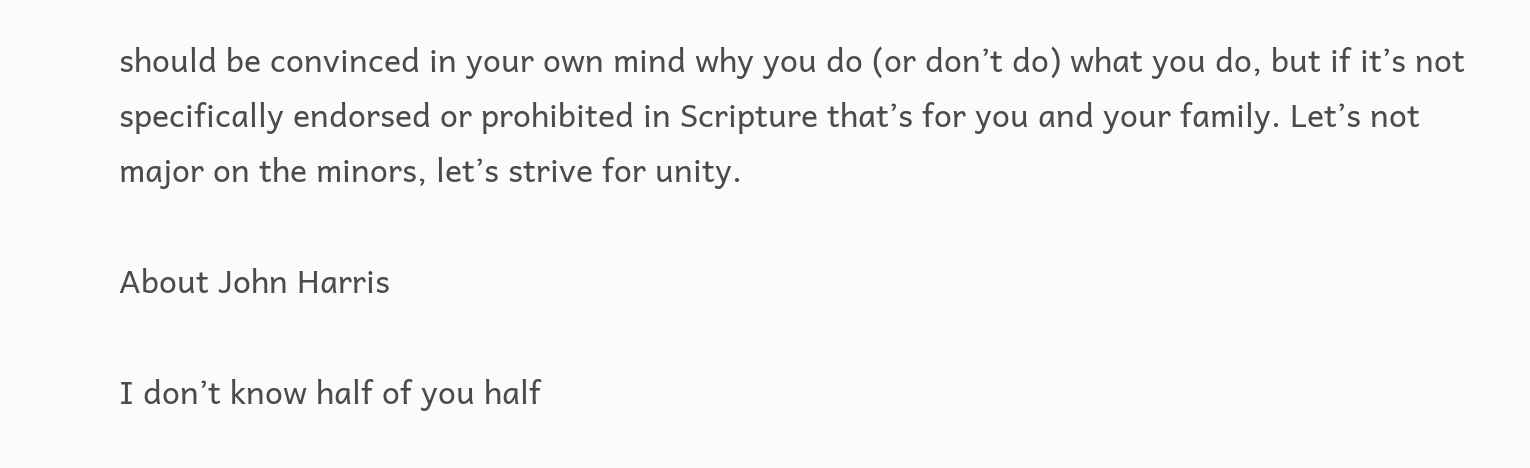should be convinced in your own mind why you do (or don’t do) what you do, but if it’s not specifically endorsed or prohibited in Scripture that’s for you and your family. Let’s not major on the minors, let’s strive for unity.

About John Harris

I don’t know half of you half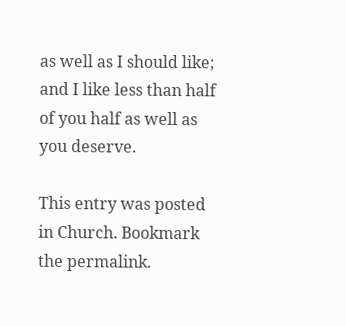as well as I should like; and I like less than half of you half as well as you deserve.

This entry was posted in Church. Bookmark the permalink.